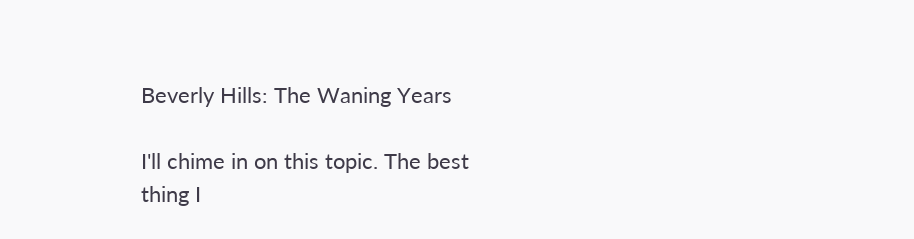Beverly Hills: The Waning Years

I'll chime in on this topic. The best thing I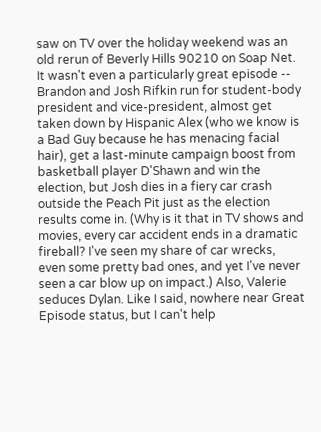saw on TV over the holiday weekend was an old rerun of Beverly Hills 90210 on Soap Net. It wasn't even a particularly great episode -- Brandon and Josh Rifkin run for student-body president and vice-president, almost get taken down by Hispanic Alex (who we know is a Bad Guy because he has menacing facial hair), get a last-minute campaign boost from basketball player D'Shawn and win the election, but Josh dies in a fiery car crash outside the Peach Pit just as the election results come in. (Why is it that in TV shows and movies, every car accident ends in a dramatic fireball? I've seen my share of car wrecks, even some pretty bad ones, and yet I've never seen a car blow up on impact.) Also, Valerie seduces Dylan. Like I said, nowhere near Great Episode status, but I can't help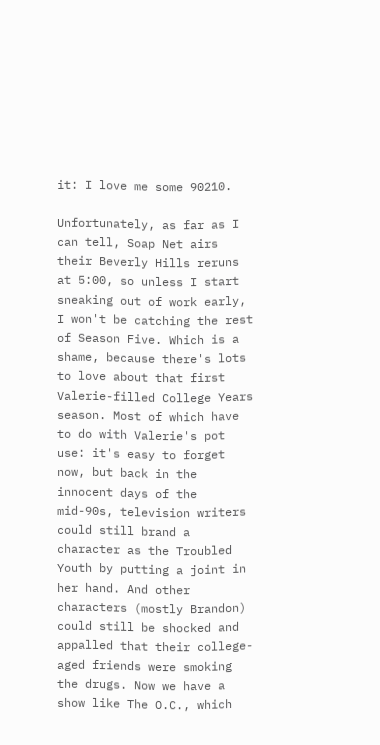it: I love me some 90210.

Unfortunately, as far as I can tell, Soap Net airs their Beverly Hills reruns at 5:00, so unless I start sneaking out of work early, I won't be catching the rest of Season Five. Which is a shame, because there's lots to love about that first Valerie-filled College Years season. Most of which have to do with Valerie's pot use: it's easy to forget now, but back in the innocent days of the mid-90s, television writers could still brand a character as the Troubled Youth by putting a joint in her hand. And other characters (mostly Brandon) could still be shocked and appalled that their college-aged friends were smoking the drugs. Now we have a show like The O.C., which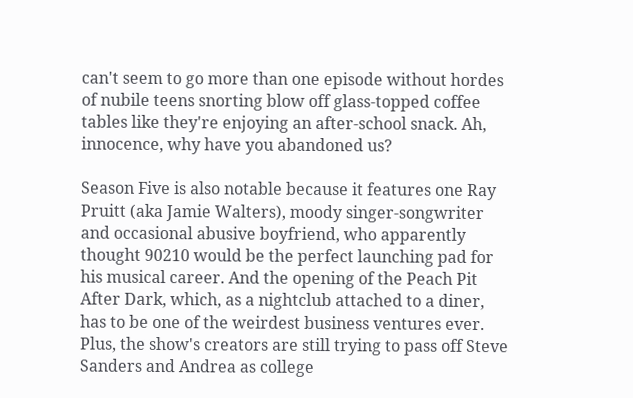can't seem to go more than one episode without hordes of nubile teens snorting blow off glass-topped coffee tables like they're enjoying an after-school snack. Ah, innocence, why have you abandoned us?

Season Five is also notable because it features one Ray Pruitt (aka Jamie Walters), moody singer-songwriter and occasional abusive boyfriend, who apparently thought 90210 would be the perfect launching pad for his musical career. And the opening of the Peach Pit After Dark, which, as a nightclub attached to a diner, has to be one of the weirdest business ventures ever. Plus, the show's creators are still trying to pass off Steve Sanders and Andrea as college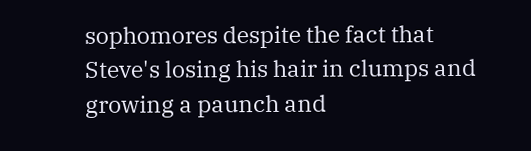sophomores despite the fact that Steve's losing his hair in clumps and growing a paunch and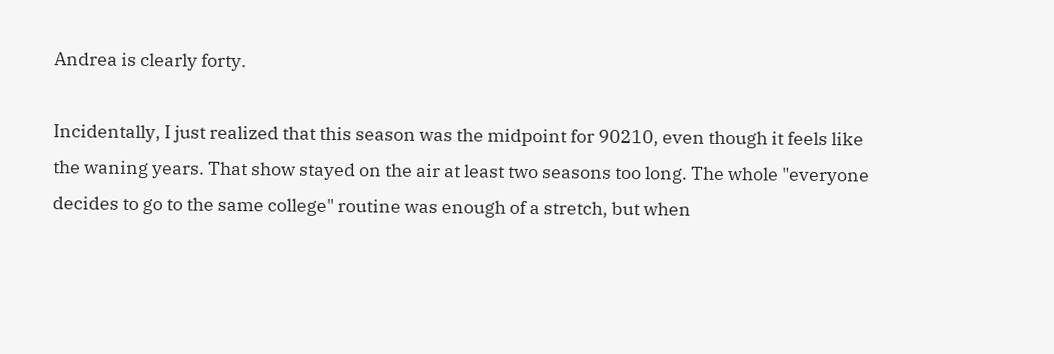Andrea is clearly forty.

Incidentally, I just realized that this season was the midpoint for 90210, even though it feels like the waning years. That show stayed on the air at least two seasons too long. The whole "everyone decides to go to the same college" routine was enough of a stretch, but when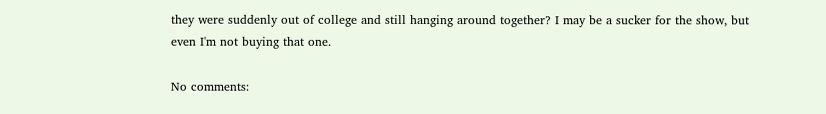they were suddenly out of college and still hanging around together? I may be a sucker for the show, but even I'm not buying that one.

No comments: